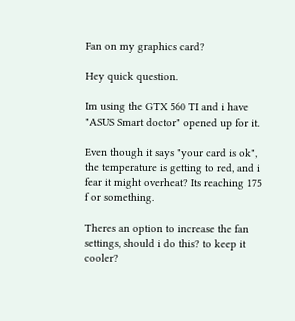Fan on my graphics card?

Hey quick question.

Im using the GTX 560 TI and i have "ASUS Smart doctor" opened up for it.

Even though it says "your card is ok", the temperature is getting to red, and i fear it might overheat? Its reaching 175 f or something.

Theres an option to increase the fan settings, should i do this? to keep it cooler?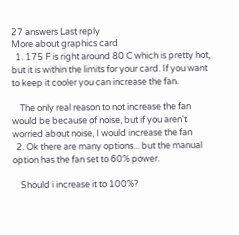27 answers Last reply
More about graphics card
  1. 175 F is right around 80 C which is pretty hot, but it is within the limits for your card. If you want to keep it cooler you can increase the fan.

    The only real reason to not increase the fan would be because of noise, but if you aren't worried about noise, I would increase the fan
  2. Ok there are many options... but the manual option has the fan set to 60% power.

    Should i increase it to 100%?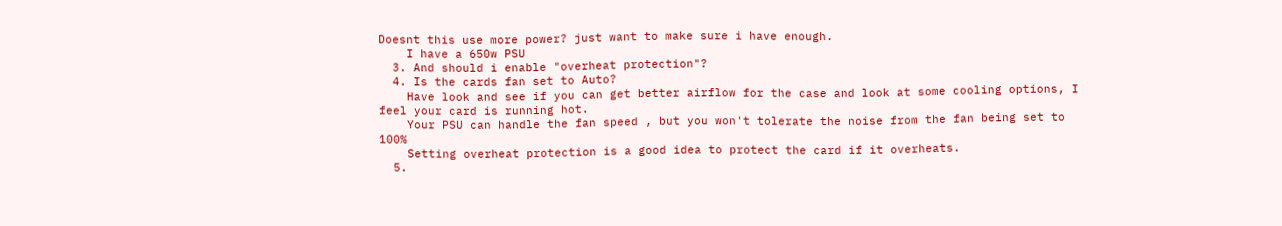Doesnt this use more power? just want to make sure i have enough.
    I have a 650w PSU
  3. And should i enable "overheat protection"?
  4. Is the cards fan set to Auto?
    Have look and see if you can get better airflow for the case and look at some cooling options, I feel your card is running hot.
    Your PSU can handle the fan speed , but you won't tolerate the noise from the fan being set to 100%
    Setting overheat protection is a good idea to protect the card if it overheats.
  5.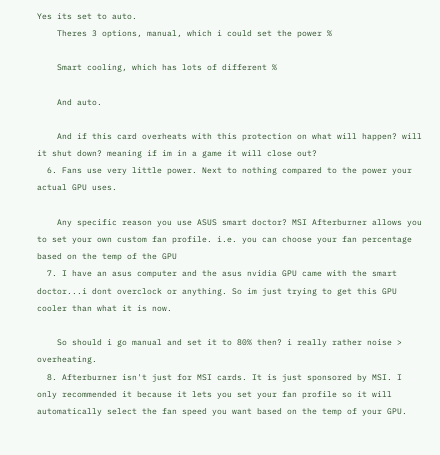Yes its set to auto.
    Theres 3 options, manual, which i could set the power %

    Smart cooling, which has lots of different %

    And auto.

    And if this card overheats with this protection on what will happen? will it shut down? meaning if im in a game it will close out?
  6. Fans use very little power. Next to nothing compared to the power your actual GPU uses.

    Any specific reason you use ASUS smart doctor? MSI Afterburner allows you to set your own custom fan profile. i.e. you can choose your fan percentage based on the temp of the GPU
  7. I have an asus computer and the asus nvidia GPU came with the smart doctor...i dont overclock or anything. So im just trying to get this GPU cooler than what it is now.

    So should i go manual and set it to 80% then? i really rather noise > overheating.
  8. Afterburner isn't just for MSI cards. It is just sponsored by MSI. I only recommended it because it lets you set your fan profile so it will automatically select the fan speed you want based on the temp of your GPU.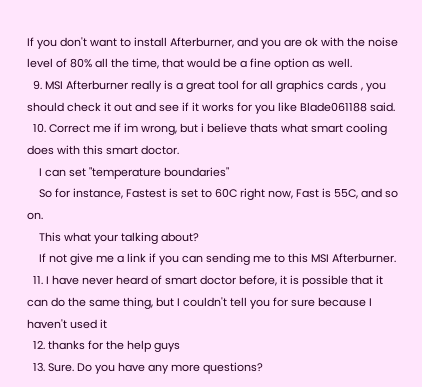If you don't want to install Afterburner, and you are ok with the noise level of 80% all the time, that would be a fine option as well.
  9. MSI Afterburner really is a great tool for all graphics cards , you should check it out and see if it works for you like Blade061188 said.
  10. Correct me if im wrong, but i believe thats what smart cooling does with this smart doctor.
    I can set "temperature boundaries"
    So for instance, Fastest is set to 60C right now, Fast is 55C, and so on.
    This what your talking about?
    If not give me a link if you can sending me to this MSI Afterburner.
  11. I have never heard of smart doctor before, it is possible that it can do the same thing, but I couldn't tell you for sure because I haven't used it
  12. thanks for the help guys
  13. Sure. Do you have any more questions?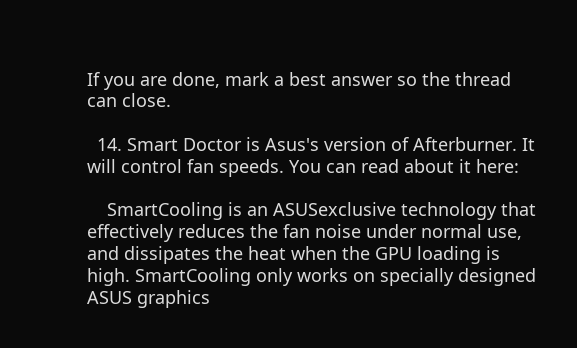If you are done, mark a best answer so the thread can close.

  14. Smart Doctor is Asus's version of Afterburner. It will control fan speeds. You can read about it here:

    SmartCooling is an ASUSexclusive technology that effectively reduces the fan noise under normal use, and dissipates the heat when the GPU loading is high. SmartCooling only works on specially designed ASUS graphics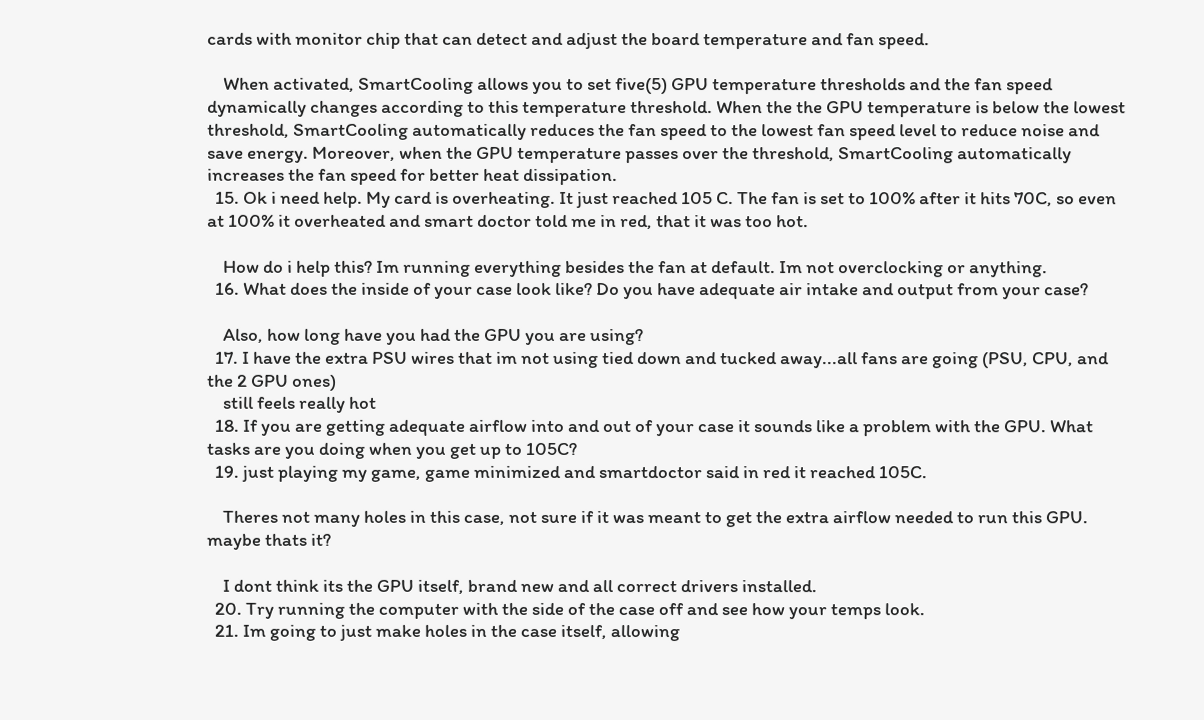cards with monitor chip that can detect and adjust the board temperature and fan speed.

    When activated, SmartCooling allows you to set five(5) GPU temperature thresholds and the fan speed dynamically changes according to this temperature threshold. When the the GPU temperature is below the lowest threshold, SmartCooling automatically reduces the fan speed to the lowest fan speed level to reduce noise and save energy. Moreover, when the GPU temperature passes over the threshold, SmartCooling automatically increases the fan speed for better heat dissipation.
  15. Ok i need help. My card is overheating. It just reached 105 C. The fan is set to 100% after it hits 70C, so even at 100% it overheated and smart doctor told me in red, that it was too hot.

    How do i help this? Im running everything besides the fan at default. Im not overclocking or anything.
  16. What does the inside of your case look like? Do you have adequate air intake and output from your case?

    Also, how long have you had the GPU you are using?
  17. I have the extra PSU wires that im not using tied down and tucked away...all fans are going (PSU, CPU, and the 2 GPU ones)
    still feels really hot
  18. If you are getting adequate airflow into and out of your case it sounds like a problem with the GPU. What tasks are you doing when you get up to 105C?
  19. just playing my game, game minimized and smartdoctor said in red it reached 105C.

    Theres not many holes in this case, not sure if it was meant to get the extra airflow needed to run this GPU. maybe thats it?

    I dont think its the GPU itself, brand new and all correct drivers installed.
  20. Try running the computer with the side of the case off and see how your temps look.
  21. Im going to just make holes in the case itself, allowing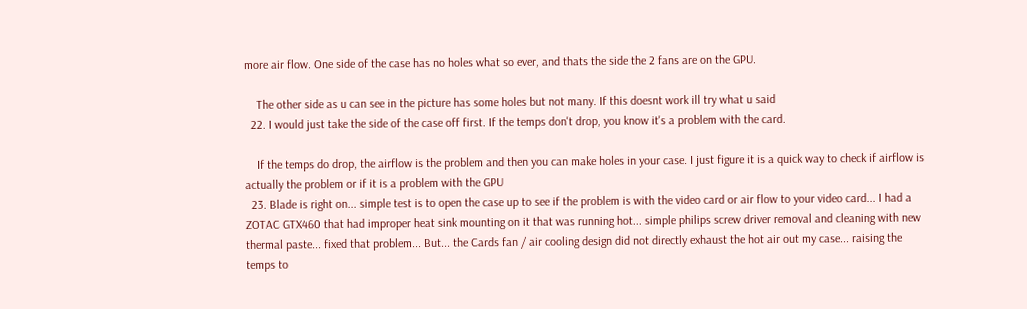more air flow. One side of the case has no holes what so ever, and thats the side the 2 fans are on the GPU.

    The other side as u can see in the picture has some holes but not many. If this doesnt work ill try what u said
  22. I would just take the side of the case off first. If the temps don't drop, you know it's a problem with the card.

    If the temps do drop, the airflow is the problem and then you can make holes in your case. I just figure it is a quick way to check if airflow is actually the problem or if it is a problem with the GPU
  23. Blade is right on... simple test is to open the case up to see if the problem is with the video card or air flow to your video card... I had a ZOTAC GTX460 that had improper heat sink mounting on it that was running hot... simple philips screw driver removal and cleaning with new thermal paste... fixed that problem... But... the Cards fan / air cooling design did not directly exhaust the hot air out my case... raising the temps to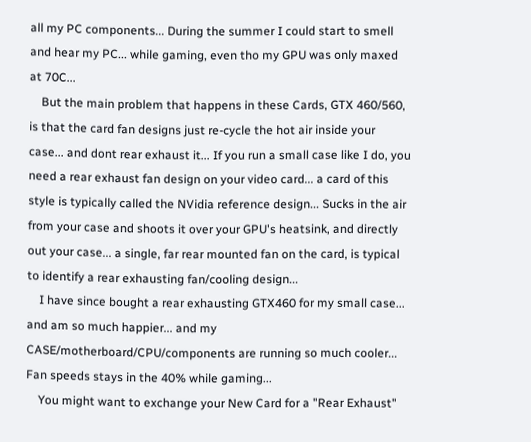all my PC components... During the summer I could start to smell and hear my PC... while gaming, even tho my GPU was only maxed at 70C...
    But the main problem that happens in these Cards, GTX 460/560, is that the card fan designs just re-cycle the hot air inside your case... and dont rear exhaust it... If you run a small case like I do, you need a rear exhaust fan design on your video card... a card of this style is typically called the NVidia reference design... Sucks in the air from your case and shoots it over your GPU's heatsink, and directly out your case... a single, far rear mounted fan on the card, is typical to identify a rear exhausting fan/cooling design...
    I have since bought a rear exhausting GTX460 for my small case... and am so much happier... and my CASE/motherboard/CPU/components are running so much cooler... Fan speeds stays in the 40% while gaming...
    You might want to exchange your New Card for a "Rear Exhaust"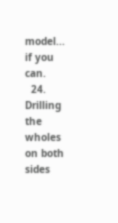model... if you can.
  24. Drilling the wholes on both sides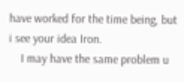have worked for the time being, but i see your idea Iron.
    I may have the same problem u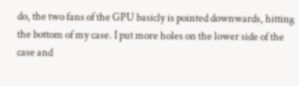do, the two fans of the GPU basicly is pointed downwards, hitting the bottom of my case. I put more holes on the lower side of the case and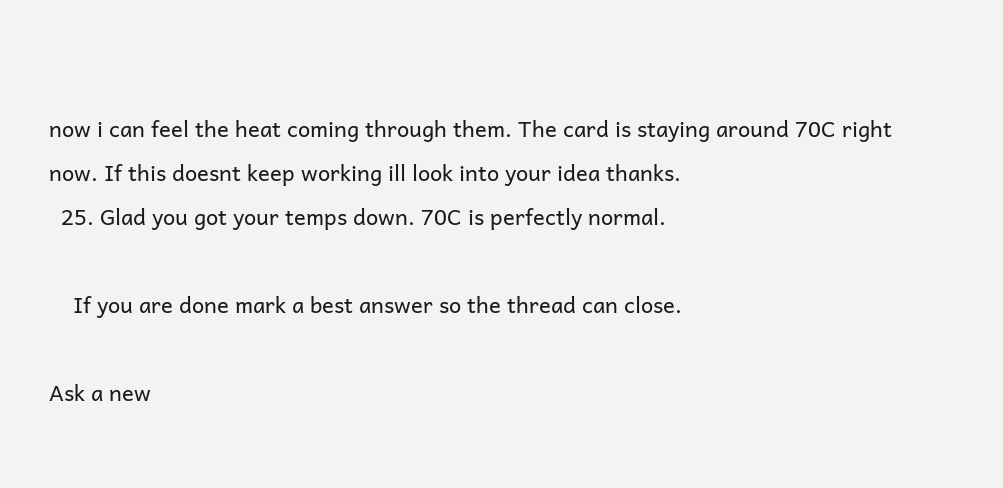now i can feel the heat coming through them. The card is staying around 70C right now. If this doesnt keep working ill look into your idea thanks.
  25. Glad you got your temps down. 70C is perfectly normal.

    If you are done mark a best answer so the thread can close.

Ask a new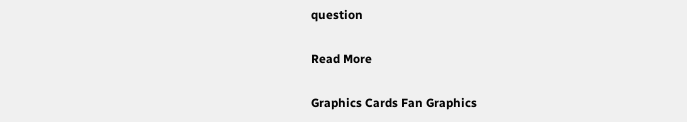question

Read More

Graphics Cards Fan Graphics